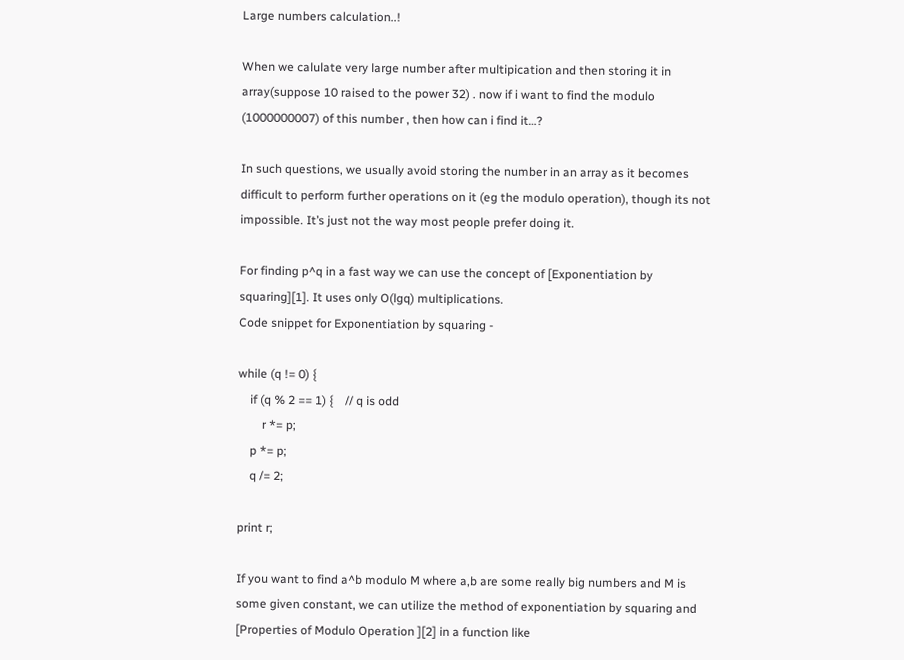Large numbers calculation..!

When we calulate very large number after multipication and then storing it in array(suppose 10 raised to the power 32) . now if i want to find the modulo (1000000007) of this number , then how can i find it…?

In such questions, we usually avoid storing the number in an array as it becomes difficult to perform further operations on it (eg the modulo operation), though its not impossible. It’s just not the way most people prefer doing it.

For finding p^q in a fast way we can use the concept of [Exponentiation by squaring][1]. It uses only O(lgq) multiplications.
Code snippet for Exponentiation by squaring -

while (q != 0) {
    if (q % 2 == 1) {    // q is odd
        r *= p;
    p *= p;
    q /= 2;

print r;

If you want to find a^b modulo M where a,b are some really big numbers and M is some given constant, we can utilize the method of exponentiation by squaring and [Properties of Modulo Operation ][2] in a function like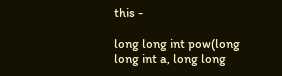this -

long long int pow(long long int a, long long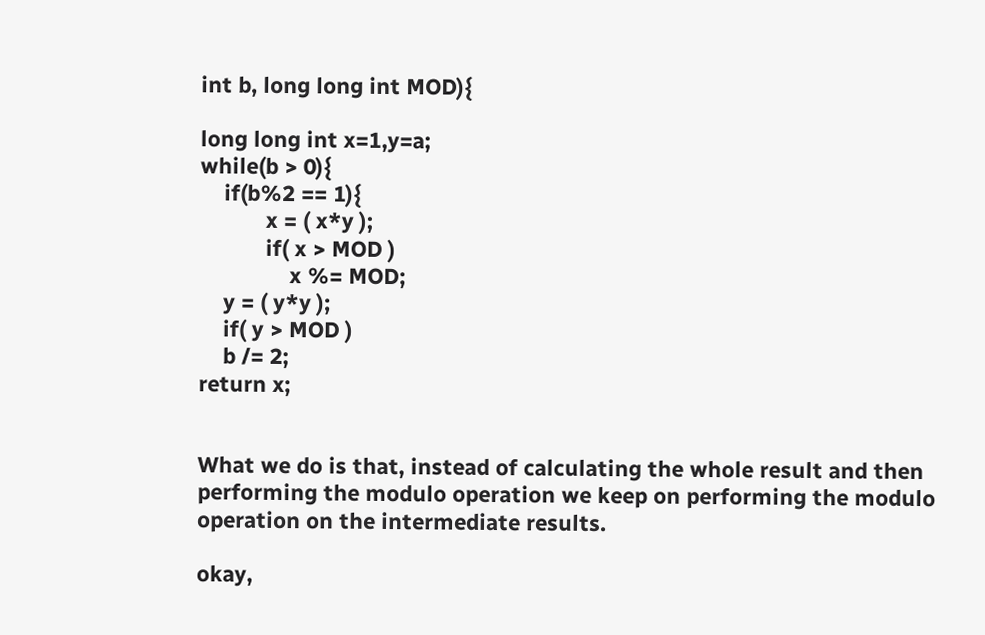int b, long long int MOD){

long long int x=1,y=a;
while(b > 0){
    if(b%2 == 1){
           x = ( x*y );
           if( x > MOD )
               x %= MOD;
    y = ( y*y );
    if( y > MOD )
    b /= 2;
return x;


What we do is that, instead of calculating the whole result and then performing the modulo operation we keep on performing the modulo operation on the intermediate results.

okay,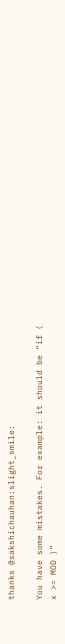thanks @sakshichauhan:slight_smile:

You have some mistakes. For example: it should be “if ( x >= MOD )”